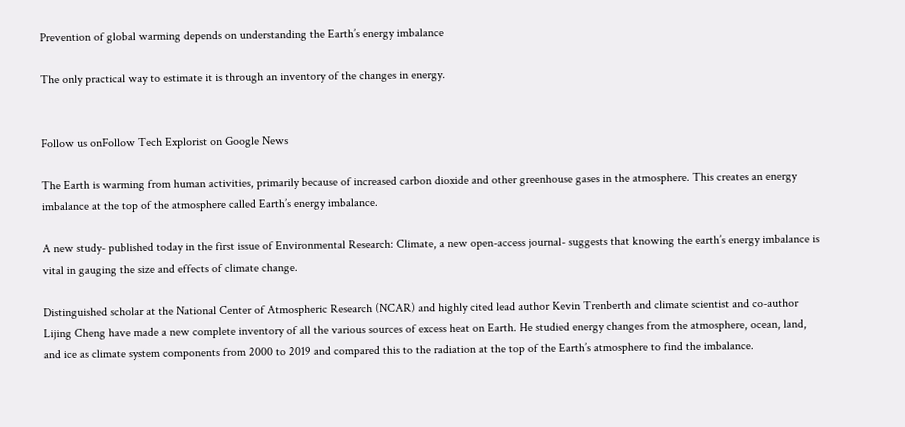Prevention of global warming depends on understanding the Earth’s energy imbalance

The only practical way to estimate it is through an inventory of the changes in energy.


Follow us onFollow Tech Explorist on Google News

The Earth is warming from human activities, primarily because of increased carbon dioxide and other greenhouse gases in the atmosphere. This creates an energy imbalance at the top of the atmosphere called Earth’s energy imbalance.

A new study- published today in the first issue of Environmental Research: Climate, a new open-access journal- suggests that knowing the earth’s energy imbalance is vital in gauging the size and effects of climate change.

Distinguished scholar at the National Center of Atmospheric Research (NCAR) and highly cited lead author Kevin Trenberth and climate scientist and co-author Lijing Cheng have made a new complete inventory of all the various sources of excess heat on Earth. He studied energy changes from the atmosphere, ocean, land, and ice as climate system components from 2000 to 2019 and compared this to the radiation at the top of the Earth’s atmosphere to find the imbalance.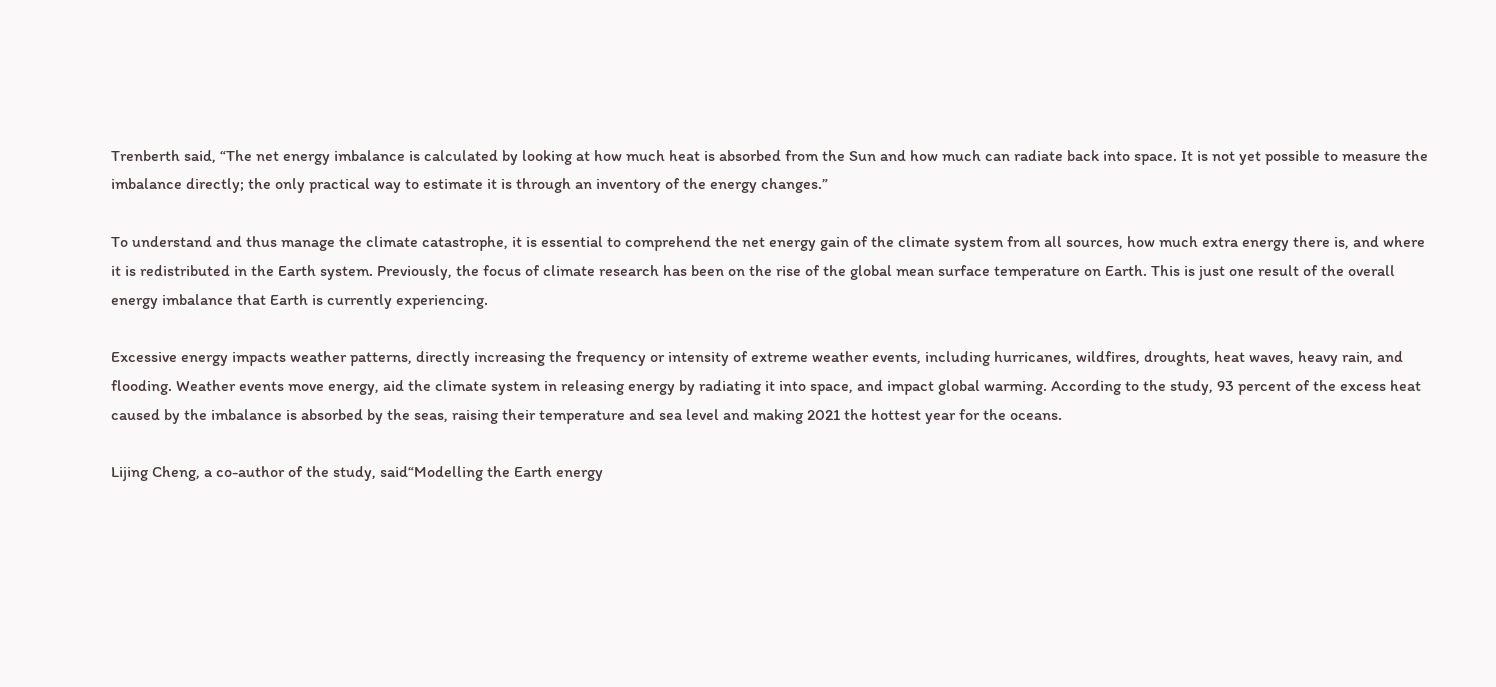Trenberth said, “The net energy imbalance is calculated by looking at how much heat is absorbed from the Sun and how much can radiate back into space. It is not yet possible to measure the imbalance directly; the only practical way to estimate it is through an inventory of the energy changes.”

To understand and thus manage the climate catastrophe, it is essential to comprehend the net energy gain of the climate system from all sources, how much extra energy there is, and where it is redistributed in the Earth system. Previously, the focus of climate research has been on the rise of the global mean surface temperature on Earth. This is just one result of the overall energy imbalance that Earth is currently experiencing.

Excessive energy impacts weather patterns, directly increasing the frequency or intensity of extreme weather events, including hurricanes, wildfires, droughts, heat waves, heavy rain, and flooding. Weather events move energy, aid the climate system in releasing energy by radiating it into space, and impact global warming. According to the study, 93 percent of the excess heat caused by the imbalance is absorbed by the seas, raising their temperature and sea level and making 2021 the hottest year for the oceans.

Lijing Cheng, a co-author of the study, said“Modelling the Earth energy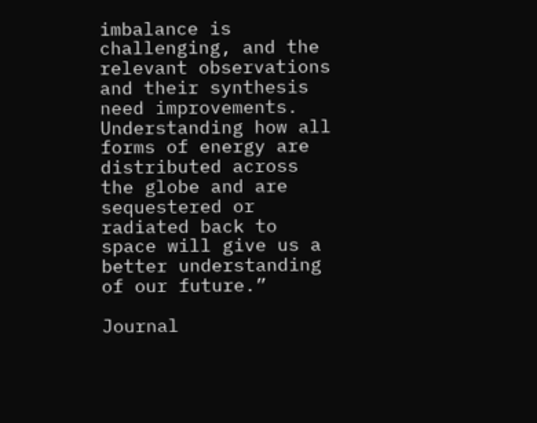imbalance is challenging, and the relevant observations and their synthesis need improvements. Understanding how all forms of energy are distributed across the globe and are sequestered or radiated back to space will give us a better understanding of our future.”

Journal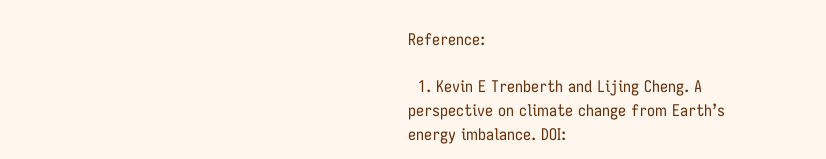Reference:

  1. Kevin E Trenberth and Lijing Cheng. A perspective on climate change from Earth’s energy imbalance. DOI: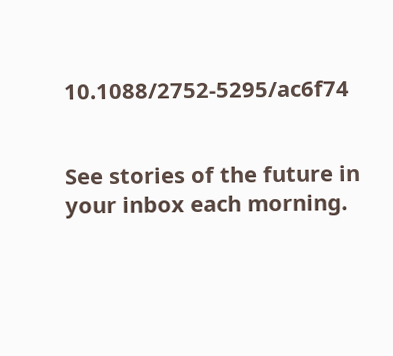10.1088/2752-5295/ac6f74


See stories of the future in your inbox each morning.